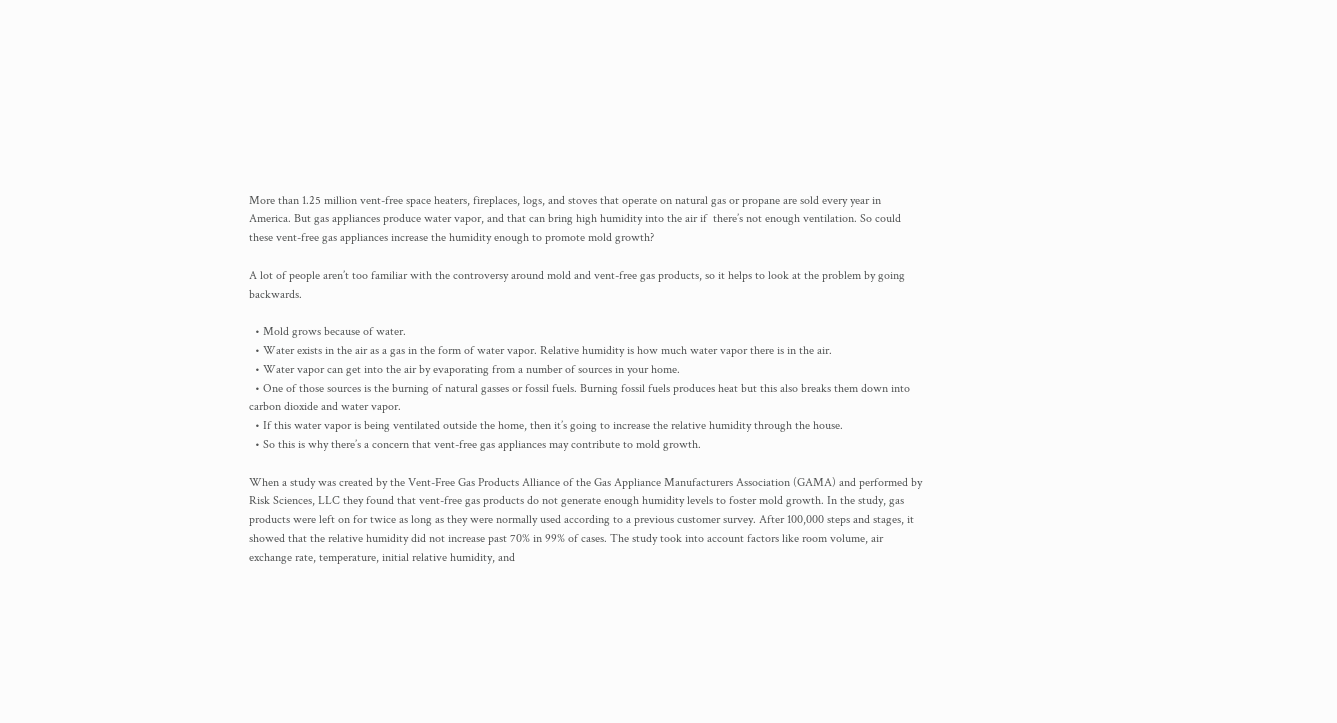More than 1.25 million vent-free space heaters, fireplaces, logs, and stoves that operate on natural gas or propane are sold every year in America. But gas appliances produce water vapor, and that can bring high humidity into the air if  there’s not enough ventilation. So could these vent-free gas appliances increase the humidity enough to promote mold growth?

A lot of people aren’t too familiar with the controversy around mold and vent-free gas products, so it helps to look at the problem by going backwards.

  • Mold grows because of water.
  • Water exists in the air as a gas in the form of water vapor. Relative humidity is how much water vapor there is in the air.
  • Water vapor can get into the air by evaporating from a number of sources in your home.
  • One of those sources is the burning of natural gasses or fossil fuels. Burning fossil fuels produces heat but this also breaks them down into carbon dioxide and water vapor.
  • If this water vapor is being ventilated outside the home, then it’s going to increase the relative humidity through the house.
  • So this is why there’s a concern that vent-free gas appliances may contribute to mold growth.

When a study was created by the Vent-Free Gas Products Alliance of the Gas Appliance Manufacturers Association (GAMA) and performed by Risk Sciences, LLC they found that vent-free gas products do not generate enough humidity levels to foster mold growth. In the study, gas products were left on for twice as long as they were normally used according to a previous customer survey. After 100,000 steps and stages, it showed that the relative humidity did not increase past 70% in 99% of cases. The study took into account factors like room volume, air exchange rate, temperature, initial relative humidity, and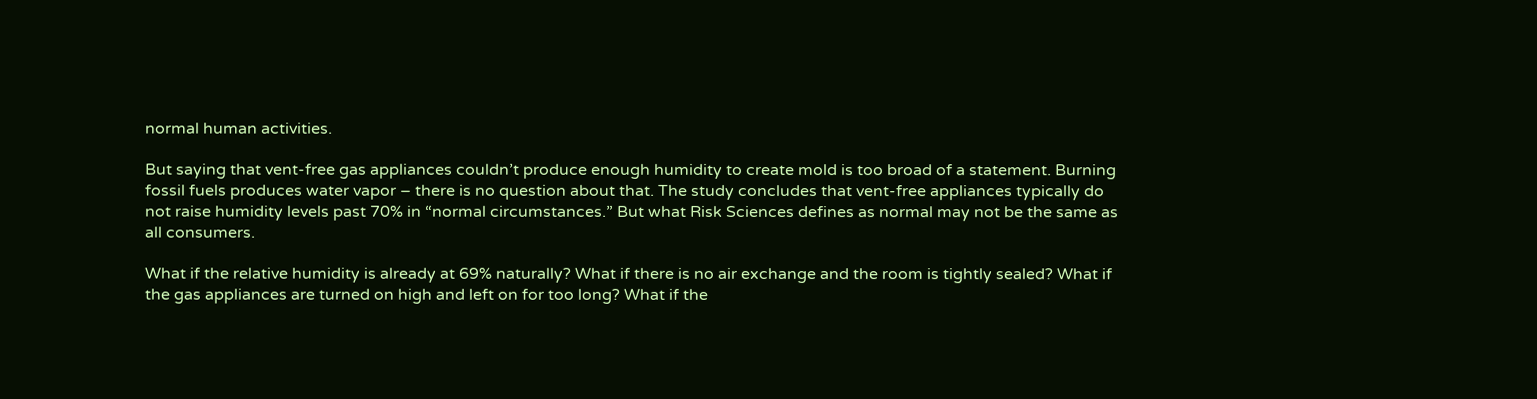normal human activities.

But saying that vent-free gas appliances couldn’t produce enough humidity to create mold is too broad of a statement. Burning fossil fuels produces water vapor – there is no question about that. The study concludes that vent-free appliances typically do not raise humidity levels past 70% in “normal circumstances.” But what Risk Sciences defines as normal may not be the same as all consumers.

What if the relative humidity is already at 69% naturally? What if there is no air exchange and the room is tightly sealed? What if the gas appliances are turned on high and left on for too long? What if the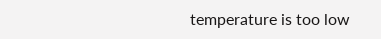temperature is too low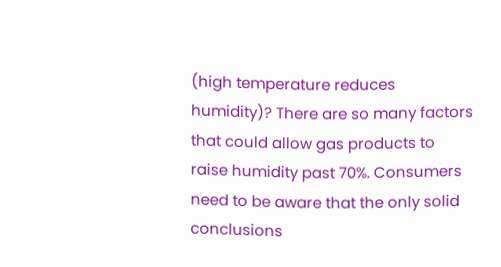(high temperature reduces humidity)? There are so many factors that could allow gas products to raise humidity past 70%. Consumers need to be aware that the only solid conclusions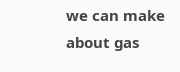we can make about gas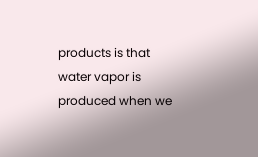products is that water vapor is produced when we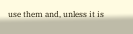use them and, unless it is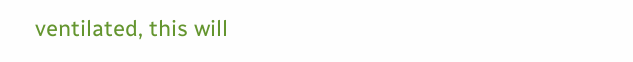ventilated, this will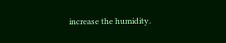increase the humidity.